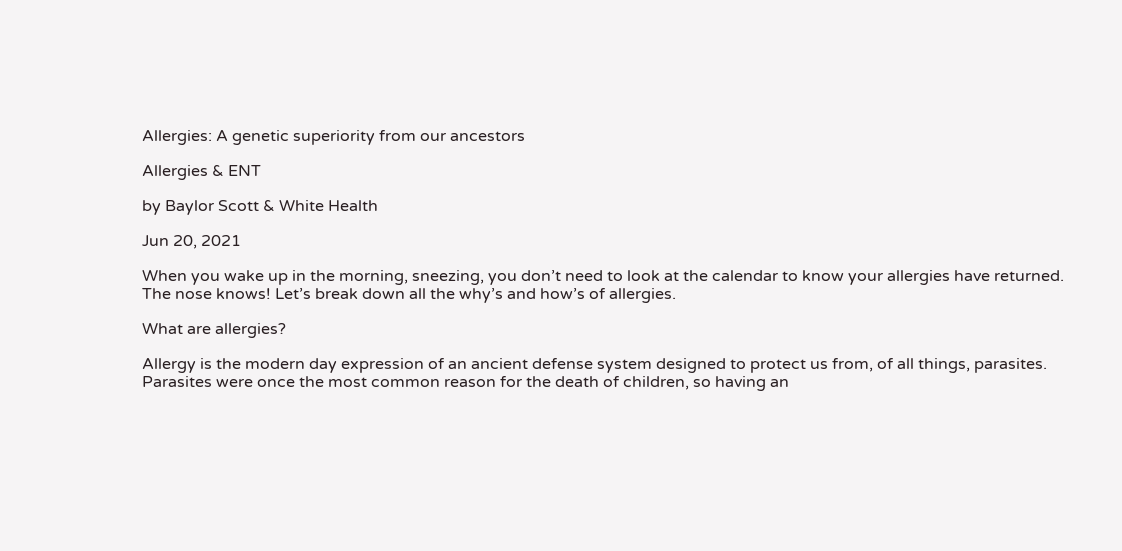Allergies: A genetic superiority from our ancestors

Allergies & ENT

by Baylor Scott & White Health

Jun 20, 2021

When you wake up in the morning, sneezing, you don’t need to look at the calendar to know your allergies have returned. The nose knows! Let’s break down all the why’s and how’s of allergies.

What are allergies?

Allergy is the modern day expression of an ancient defense system designed to protect us from, of all things, parasites. Parasites were once the most common reason for the death of children, so having an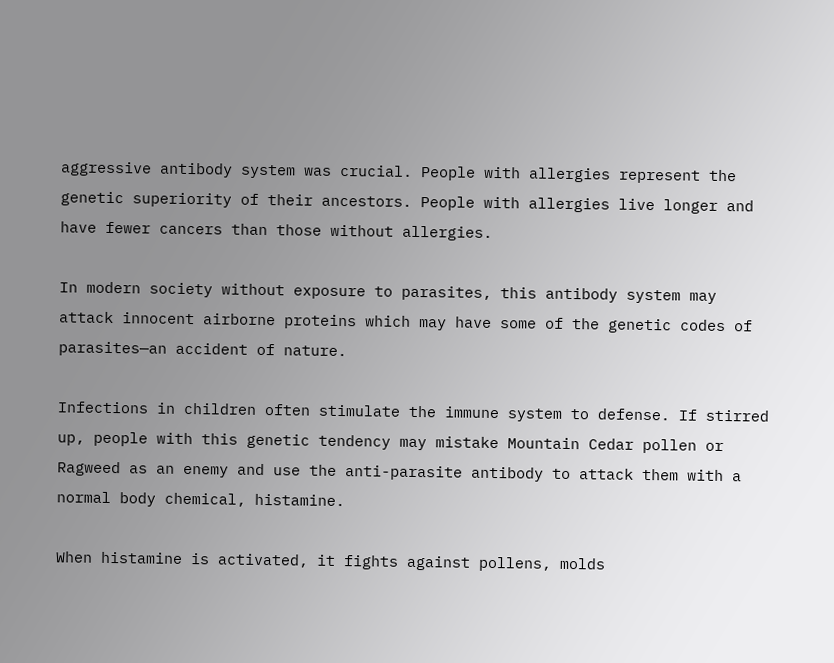aggressive antibody system was crucial. People with allergies represent the genetic superiority of their ancestors. People with allergies live longer and have fewer cancers than those without allergies.

In modern society without exposure to parasites, this antibody system may attack innocent airborne proteins which may have some of the genetic codes of parasites—an accident of nature.

Infections in children often stimulate the immune system to defense. If stirred up, people with this genetic tendency may mistake Mountain Cedar pollen or Ragweed as an enemy and use the anti-parasite antibody to attack them with a normal body chemical, histamine.

When histamine is activated, it fights against pollens, molds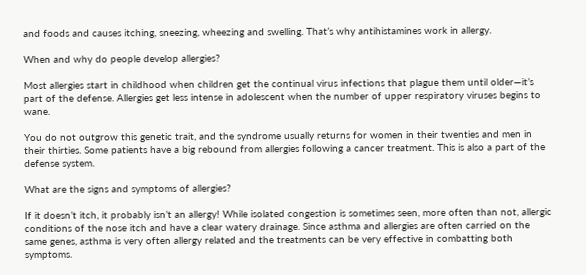and foods and causes itching, sneezing, wheezing and swelling. That’s why antihistamines work in allergy.

When and why do people develop allergies?

Most allergies start in childhood when children get the continual virus infections that plague them until older—it’s part of the defense. Allergies get less intense in adolescent when the number of upper respiratory viruses begins to wane.

You do not outgrow this genetic trait, and the syndrome usually returns for women in their twenties and men in their thirties. Some patients have a big rebound from allergies following a cancer treatment. This is also a part of the defense system.

What are the signs and symptoms of allergies?

If it doesn’t itch, it probably isn’t an allergy! While isolated congestion is sometimes seen, more often than not, allergic conditions of the nose itch and have a clear watery drainage. Since asthma and allergies are often carried on the same genes, asthma is very often allergy related and the treatments can be very effective in combatting both symptoms.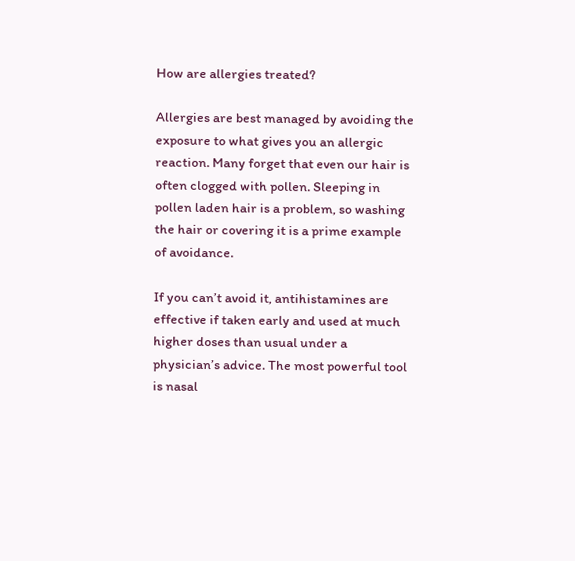How are allergies treated?

Allergies are best managed by avoiding the exposure to what gives you an allergic reaction. Many forget that even our hair is often clogged with pollen. Sleeping in pollen laden hair is a problem, so washing the hair or covering it is a prime example of avoidance.

If you can’t avoid it, antihistamines are effective if taken early and used at much higher doses than usual under a physician’s advice. The most powerful tool is nasal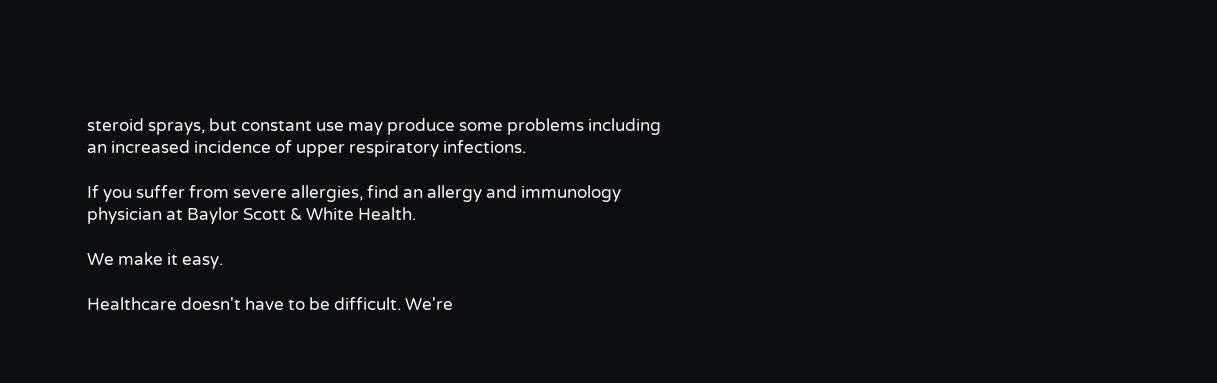steroid sprays, but constant use may produce some problems including an increased incidence of upper respiratory infections.

If you suffer from severe allergies, find an allergy and immunology physician at Baylor Scott & White Health.

We make it easy.

Healthcare doesn't have to be difficult. We're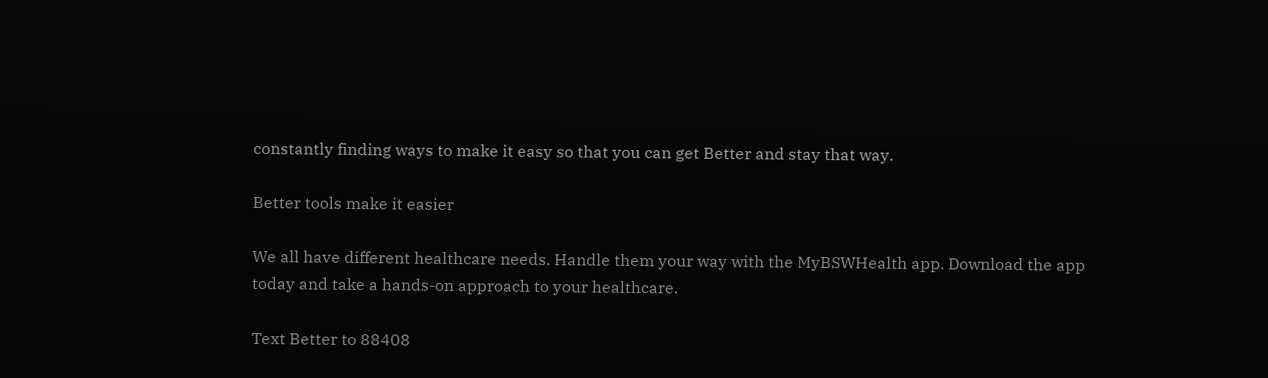constantly finding ways to make it easy so that you can get Better and stay that way.

Better tools make it easier

We all have different healthcare needs. Handle them your way with the MyBSWHealth app. Download the app today and take a hands-on approach to your healthcare.

Text Better to 88408